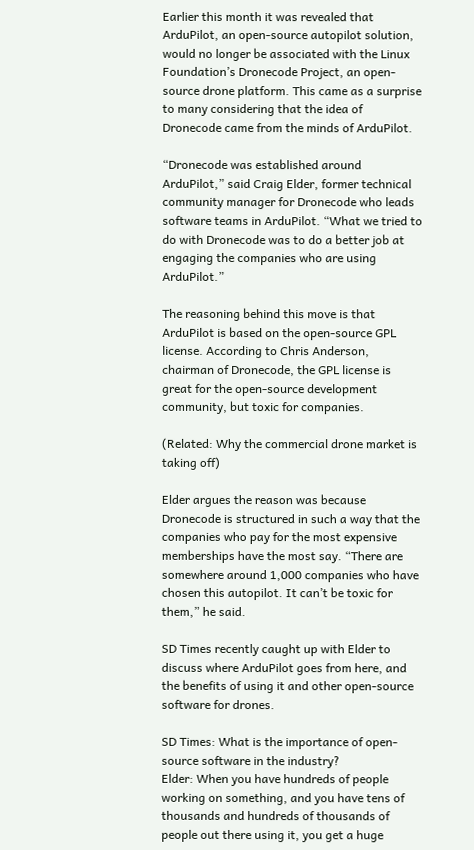Earlier this month it was revealed that ArduPilot, an open-source autopilot solution, would no longer be associated with the Linux Foundation’s Dronecode Project, an open-source drone platform. This came as a surprise to many considering that the idea of Dronecode came from the minds of ArduPilot.

“Dronecode was established around ArduPilot,” said Craig Elder, former technical community manager for Dronecode who leads software teams in ArduPilot. “What we tried to do with Dronecode was to do a better job at engaging the companies who are using ArduPilot.”

The reasoning behind this move is that ArduPilot is based on the open-source GPL license. According to Chris Anderson, chairman of Dronecode, the GPL license is great for the open-source development community, but toxic for companies.

(Related: Why the commercial drone market is taking off)

Elder argues the reason was because Dronecode is structured in such a way that the companies who pay for the most expensive memberships have the most say. “There are somewhere around 1,000 companies who have chosen this autopilot. It can’t be toxic for them,” he said.

SD Times recently caught up with Elder to discuss where ArduPilot goes from here, and the benefits of using it and other open-source software for drones.

SD Times: What is the importance of open-source software in the industry?
Elder: When you have hundreds of people working on something, and you have tens of thousands and hundreds of thousands of people out there using it, you get a huge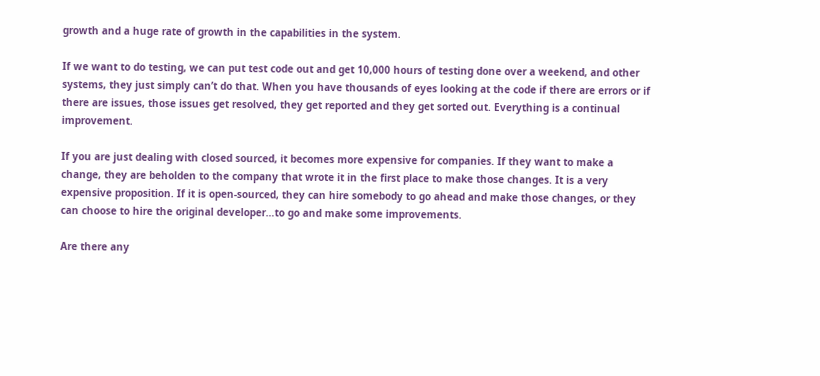growth and a huge rate of growth in the capabilities in the system.

If we want to do testing, we can put test code out and get 10,000 hours of testing done over a weekend, and other systems, they just simply can’t do that. When you have thousands of eyes looking at the code if there are errors or if there are issues, those issues get resolved, they get reported and they get sorted out. Everything is a continual improvement.

If you are just dealing with closed sourced, it becomes more expensive for companies. If they want to make a change, they are beholden to the company that wrote it in the first place to make those changes. It is a very expensive proposition. If it is open-sourced, they can hire somebody to go ahead and make those changes, or they can choose to hire the original developer…to go and make some improvements.

Are there any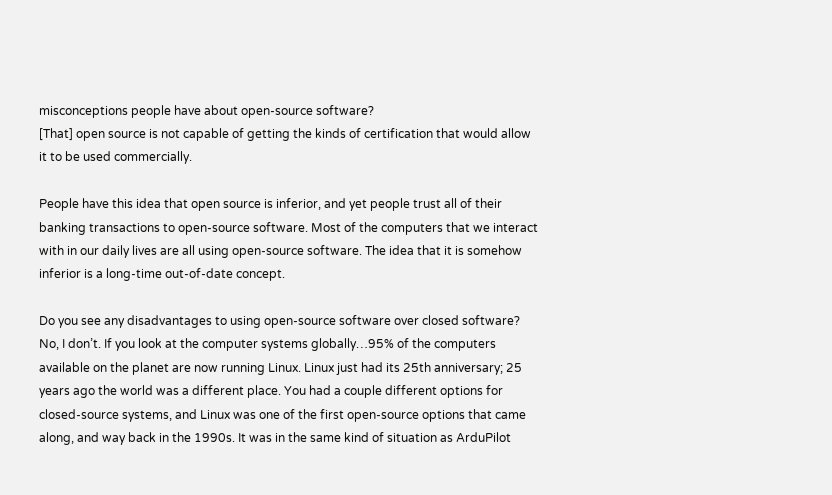misconceptions people have about open-source software?
[That] open source is not capable of getting the kinds of certification that would allow it to be used commercially.

People have this idea that open source is inferior, and yet people trust all of their banking transactions to open-source software. Most of the computers that we interact with in our daily lives are all using open-source software. The idea that it is somehow inferior is a long-time out-of-date concept.

Do you see any disadvantages to using open-source software over closed software?
No, I don’t. If you look at the computer systems globally…95% of the computers available on the planet are now running Linux. Linux just had its 25th anniversary; 25 years ago the world was a different place. You had a couple different options for closed-source systems, and Linux was one of the first open-source options that came along, and way back in the 1990s. It was in the same kind of situation as ArduPilot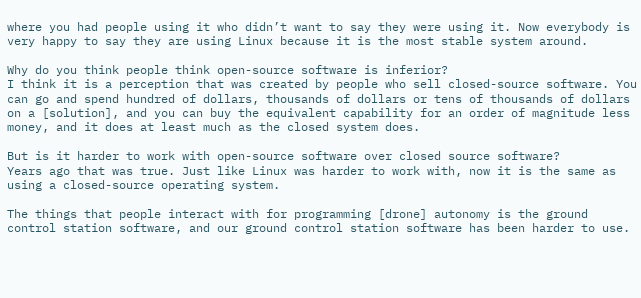where you had people using it who didn’t want to say they were using it. Now everybody is very happy to say they are using Linux because it is the most stable system around.

Why do you think people think open-source software is inferior?
I think it is a perception that was created by people who sell closed-source software. You can go and spend hundred of dollars, thousands of dollars or tens of thousands of dollars on a [solution], and you can buy the equivalent capability for an order of magnitude less money, and it does at least much as the closed system does.

But is it harder to work with open-source software over closed source software?
Years ago that was true. Just like Linux was harder to work with, now it is the same as using a closed-source operating system.

The things that people interact with for programming [drone] autonomy is the ground control station software, and our ground control station software has been harder to use.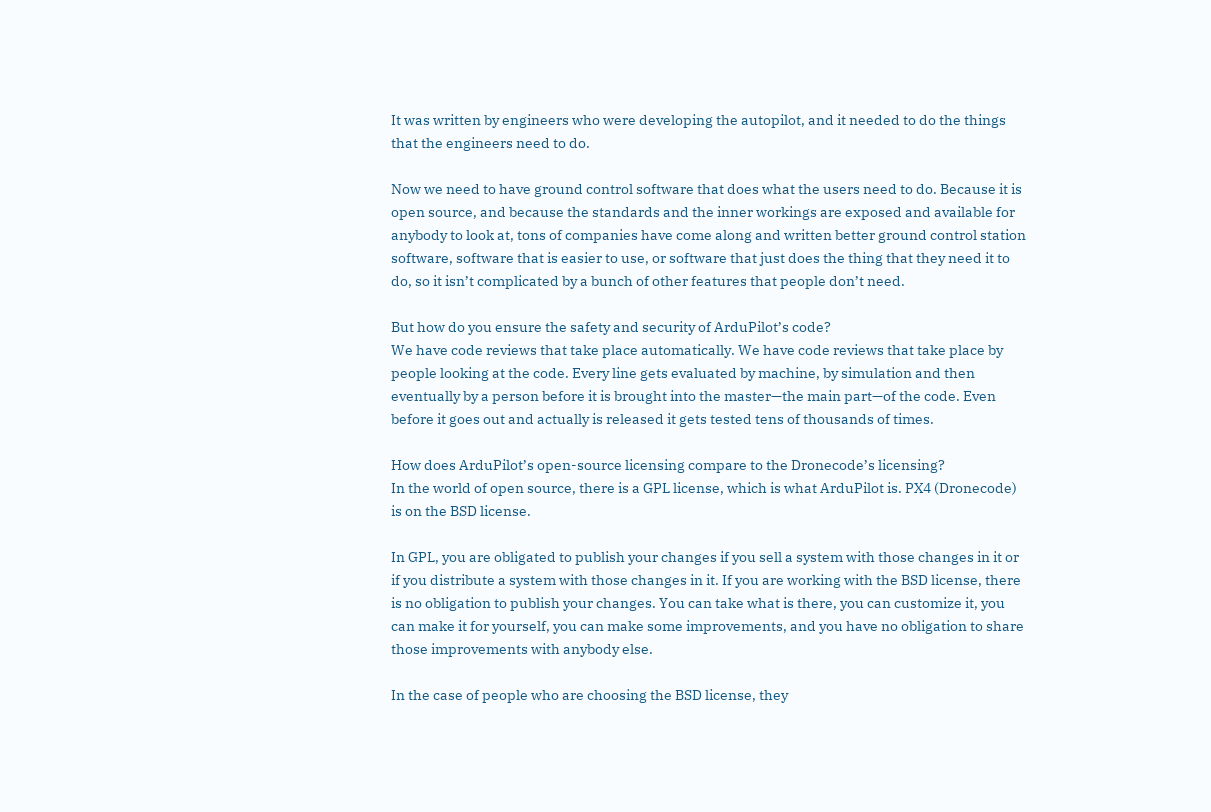It was written by engineers who were developing the autopilot, and it needed to do the things that the engineers need to do.

Now we need to have ground control software that does what the users need to do. Because it is open source, and because the standards and the inner workings are exposed and available for anybody to look at, tons of companies have come along and written better ground control station software, software that is easier to use, or software that just does the thing that they need it to do, so it isn’t complicated by a bunch of other features that people don’t need.

But how do you ensure the safety and security of ArduPilot’s code?
We have code reviews that take place automatically. We have code reviews that take place by people looking at the code. Every line gets evaluated by machine, by simulation and then eventually by a person before it is brought into the master—the main part—of the code. Even before it goes out and actually is released it gets tested tens of thousands of times.

How does ArduPilot’s open-source licensing compare to the Dronecode’s licensing?
In the world of open source, there is a GPL license, which is what ArduPilot is. PX4 (Dronecode) is on the BSD license.

In GPL, you are obligated to publish your changes if you sell a system with those changes in it or if you distribute a system with those changes in it. If you are working with the BSD license, there is no obligation to publish your changes. You can take what is there, you can customize it, you can make it for yourself, you can make some improvements, and you have no obligation to share those improvements with anybody else.

In the case of people who are choosing the BSD license, they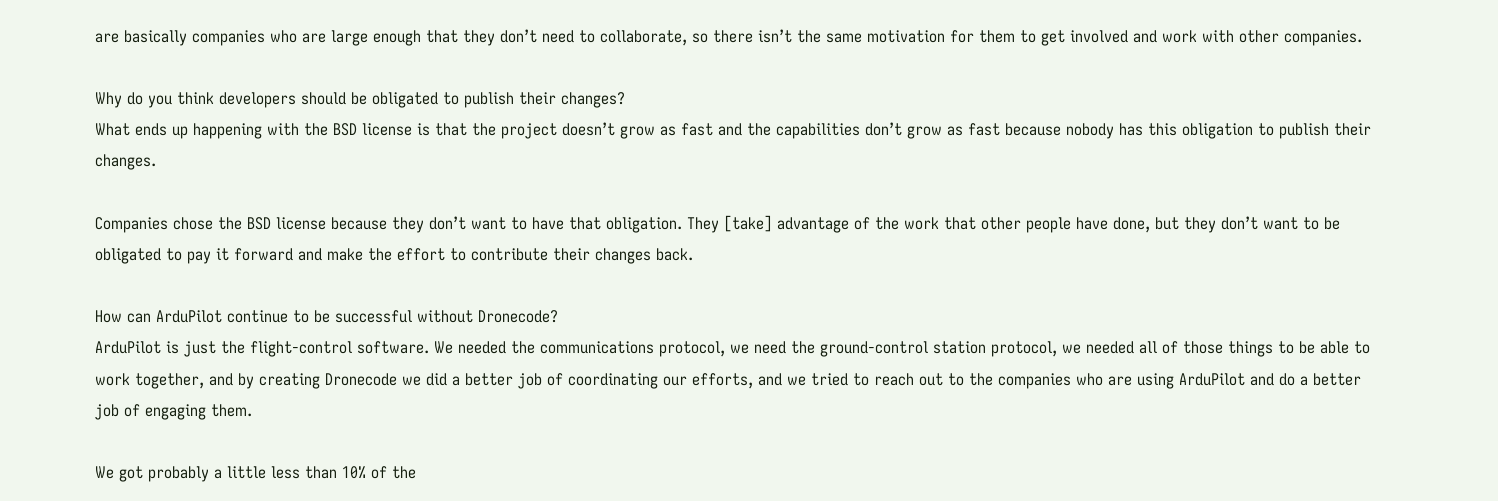are basically companies who are large enough that they don’t need to collaborate, so there isn’t the same motivation for them to get involved and work with other companies.

Why do you think developers should be obligated to publish their changes?
What ends up happening with the BSD license is that the project doesn’t grow as fast and the capabilities don’t grow as fast because nobody has this obligation to publish their changes.

Companies chose the BSD license because they don’t want to have that obligation. They [take] advantage of the work that other people have done, but they don’t want to be obligated to pay it forward and make the effort to contribute their changes back.

How can ArduPilot continue to be successful without Dronecode?
ArduPilot is just the flight-control software. We needed the communications protocol, we need the ground-control station protocol, we needed all of those things to be able to work together, and by creating Dronecode we did a better job of coordinating our efforts, and we tried to reach out to the companies who are using ArduPilot and do a better job of engaging them.

We got probably a little less than 10% of the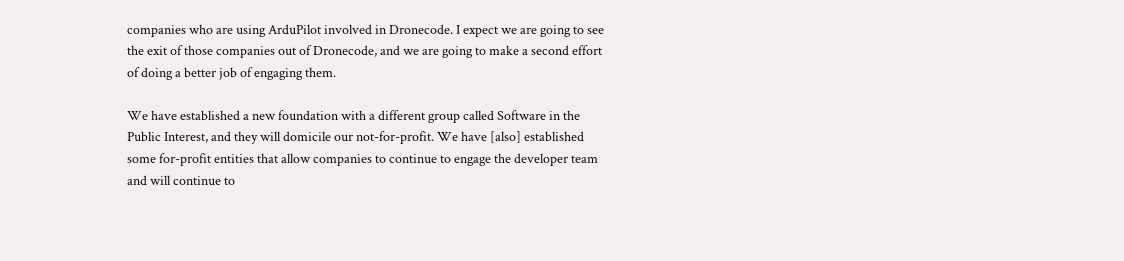companies who are using ArduPilot involved in Dronecode. I expect we are going to see the exit of those companies out of Dronecode, and we are going to make a second effort of doing a better job of engaging them.

We have established a new foundation with a different group called Software in the Public Interest, and they will domicile our not-for-profit. We have [also] established some for-profit entities that allow companies to continue to engage the developer team and will continue to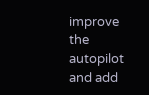improve the autopilot and add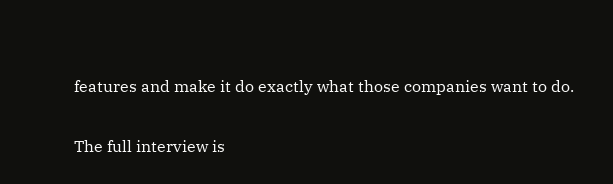features and make it do exactly what those companies want to do.

The full interview is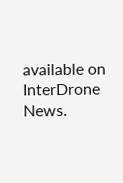available on InterDrone News.